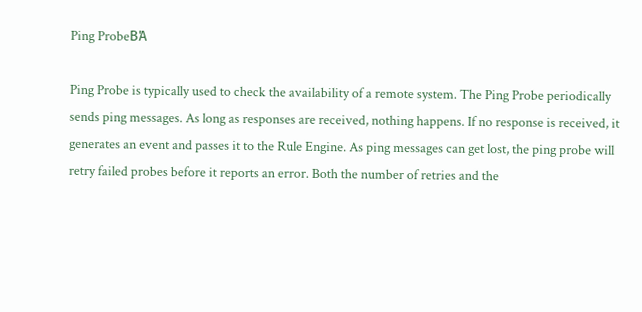Ping ProbeΒΆ

Ping Probe is typically used to check the availability of a remote system. The Ping Probe periodically sends ping messages. As long as responses are received, nothing happens. If no response is received, it generates an event and passes it to the Rule Engine. As ping messages can get lost, the ping probe will retry failed probes before it reports an error. Both the number of retries and the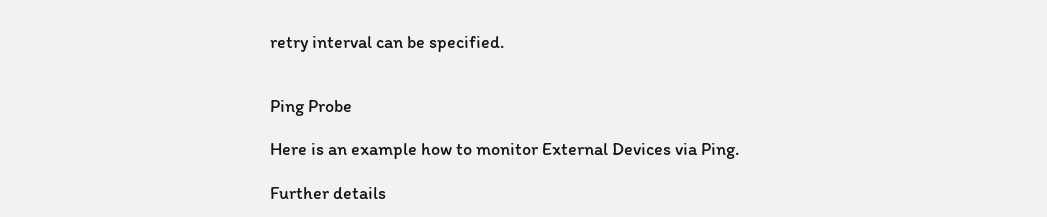retry interval can be specified.


Ping Probe

Here is an example how to monitor External Devices via Ping.

Further details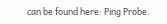can be found here: Ping Probe.